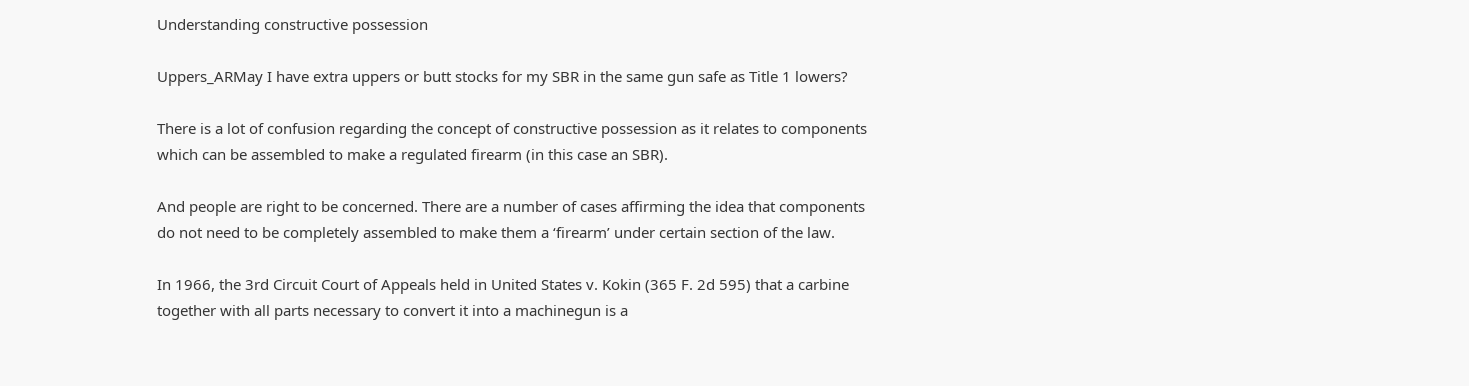Understanding constructive possession

Uppers_ARMay I have extra uppers or butt stocks for my SBR in the same gun safe as Title 1 lowers?

There is a lot of confusion regarding the concept of constructive possession as it relates to components which can be assembled to make a regulated firearm (in this case an SBR).

And people are right to be concerned. There are a number of cases affirming the idea that components do not need to be completely assembled to make them a ‘firearm’ under certain section of the law.

In 1966, the 3rd Circuit Court of Appeals held in United States v. Kokin (365 F. 2d 595) that a carbine together with all parts necessary to convert it into a machinegun is a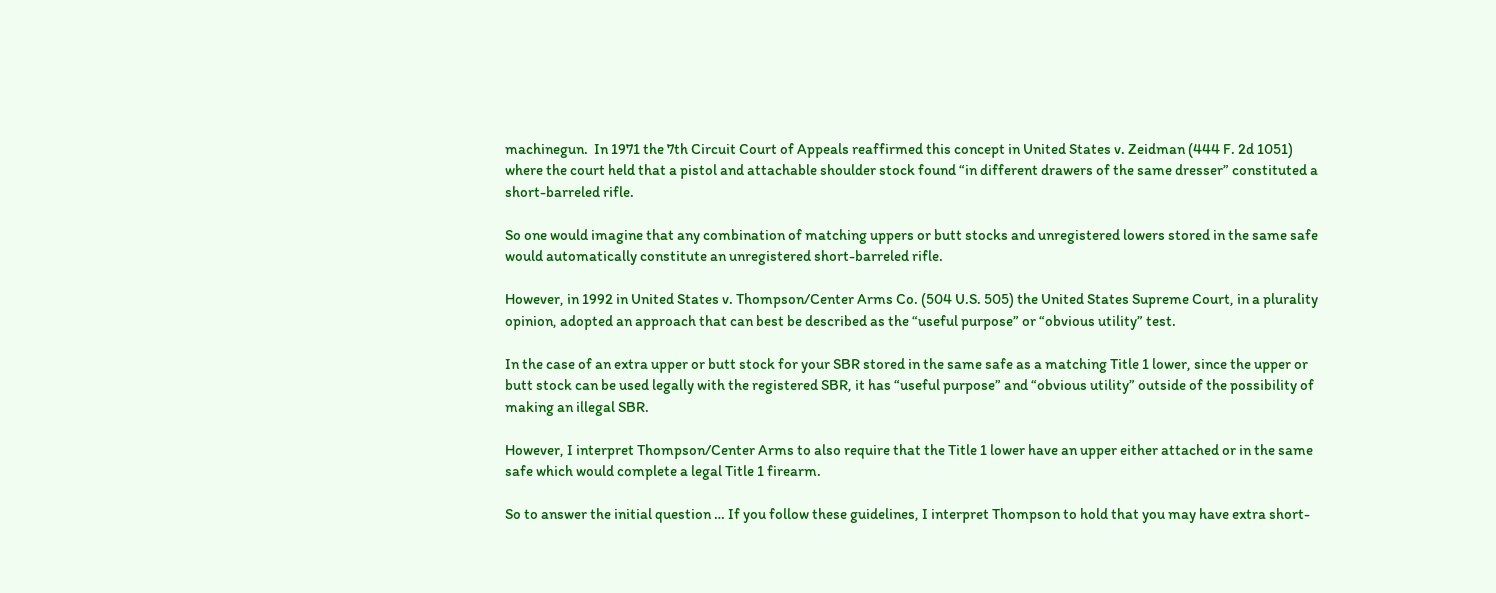machinegun.  In 1971 the 7th Circuit Court of Appeals reaffirmed this concept in United States v. Zeidman (444 F. 2d 1051) where the court held that a pistol and attachable shoulder stock found “in different drawers of the same dresser” constituted a short-barreled rifle.

So one would imagine that any combination of matching uppers or butt stocks and unregistered lowers stored in the same safe would automatically constitute an unregistered short-barreled rifle.

However, in 1992 in United States v. Thompson/Center Arms Co. (504 U.S. 505) the United States Supreme Court, in a plurality opinion, adopted an approach that can best be described as the “useful purpose” or “obvious utility” test.

In the case of an extra upper or butt stock for your SBR stored in the same safe as a matching Title 1 lower, since the upper or butt stock can be used legally with the registered SBR, it has “useful purpose” and “obvious utility” outside of the possibility of making an illegal SBR.

However, I interpret Thompson/Center Arms to also require that the Title 1 lower have an upper either attached or in the same safe which would complete a legal Title 1 firearm.

So to answer the initial question … If you follow these guidelines, I interpret Thompson to hold that you may have extra short-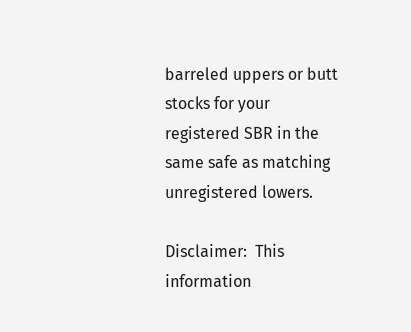barreled uppers or butt stocks for your registered SBR in the same safe as matching unregistered lowers.

Disclaimer:  This information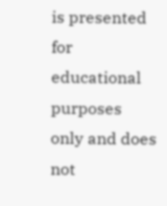is presented for educational purposes only and does not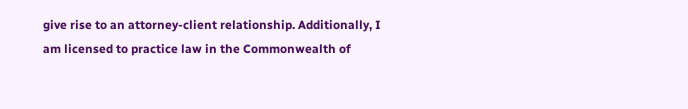give rise to an attorney-client relationship. Additionally, I am licensed to practice law in the Commonwealth of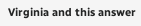Virginia and this answer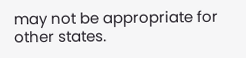may not be appropriate for other states.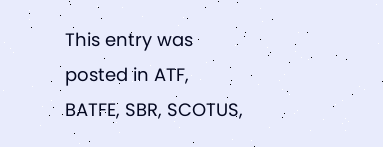This entry was posted in ATF, BATFE, SBR, SCOTUS,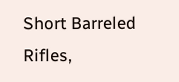Short Barreled Rifles,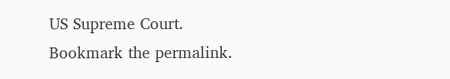US Supreme Court. Bookmark the permalink.